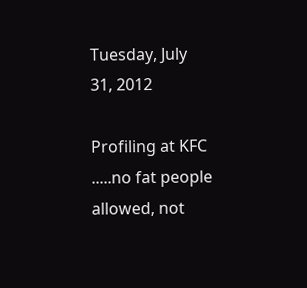Tuesday, July 31, 2012

Profiling at KFC .....no fat people allowed, not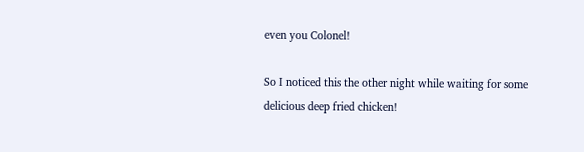even you Colonel!

So I noticed this the other night while waiting for some delicious deep fried chicken!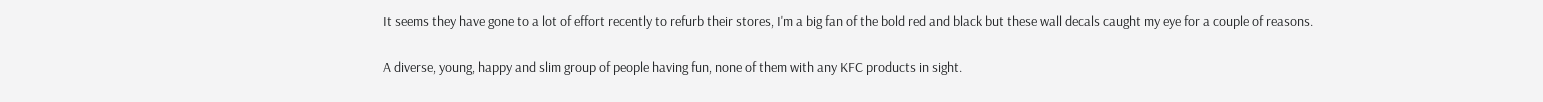It seems they have gone to a lot of effort recently to refurb their stores, I'm a big fan of the bold red and black but these wall decals caught my eye for a couple of reasons.

A diverse, young, happy and slim group of people having fun, none of them with any KFC products in sight.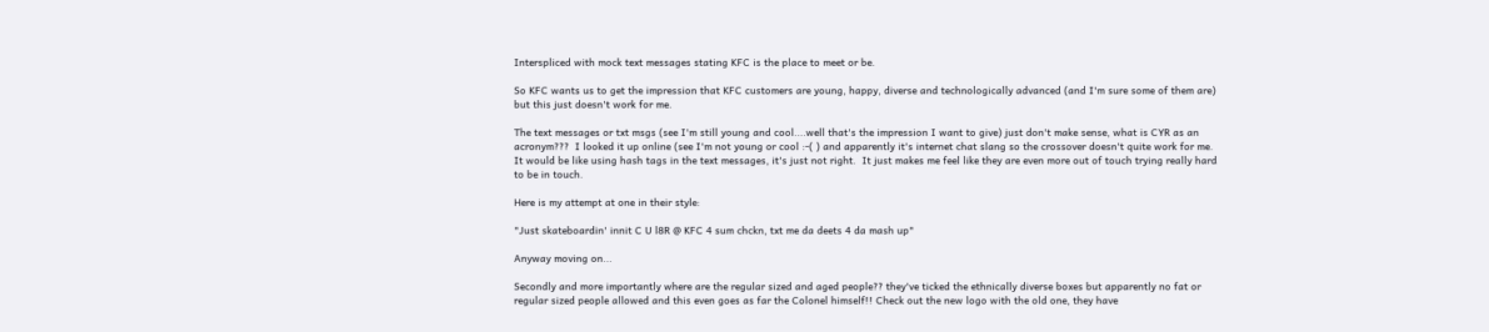Interspliced with mock text messages stating KFC is the place to meet or be.

So KFC wants us to get the impression that KFC customers are young, happy, diverse and technologically advanced (and I'm sure some of them are) but this just doesn't work for me.

The text messages or txt msgs (see I'm still young and cool....well that's the impression I want to give) just don't make sense, what is CYR as an acronym???  I looked it up online (see I'm not young or cool :-( ) and apparently it's internet chat slang so the crossover doesn't quite work for me.
It would be like using hash tags in the text messages, it's just not right.  It just makes me feel like they are even more out of touch trying really hard to be in touch.

Here is my attempt at one in their style:

"Just skateboardin' innit C U l8R @ KFC 4 sum chckn, txt me da deets 4 da mash up"

Anyway moving on...

Secondly and more importantly where are the regular sized and aged people?? they've ticked the ethnically diverse boxes but apparently no fat or regular sized people allowed and this even goes as far the Colonel himself!! Check out the new logo with the old one, they have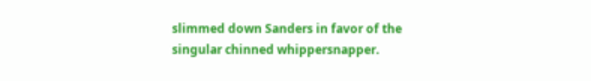slimmed down Sanders in favor of the singular chinned whippersnapper.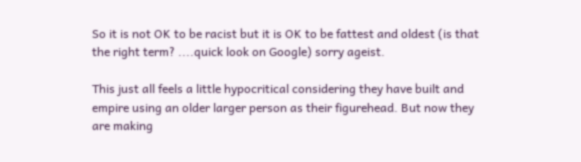So it is not OK to be racist but it is OK to be fattest and oldest (is that the right term? ....quick look on Google) sorry ageist.

This just all feels a little hypocritical considering they have built and empire using an older larger person as their figurehead. But now they are making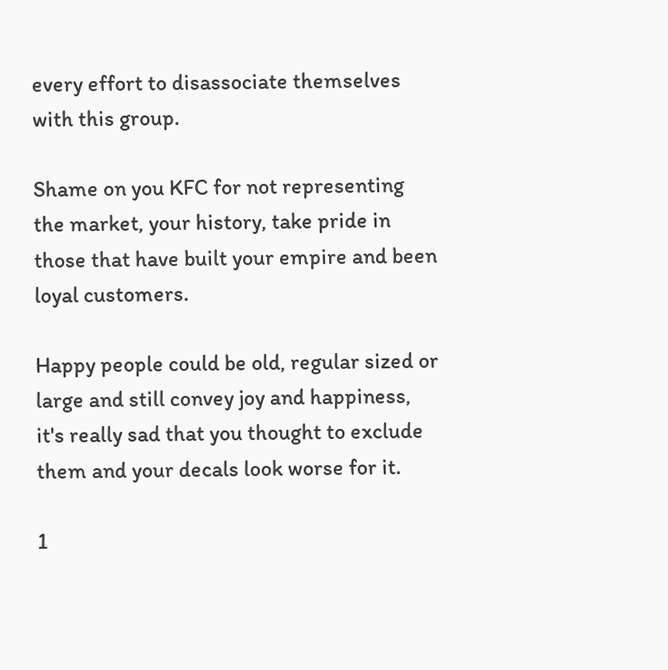every effort to disassociate themselves with this group.

Shame on you KFC for not representing the market, your history, take pride in those that have built your empire and been loyal customers.

Happy people could be old, regular sized or large and still convey joy and happiness, it's really sad that you thought to exclude them and your decals look worse for it.

1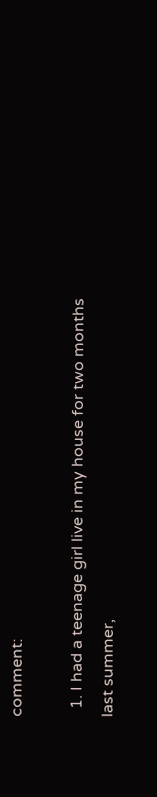comment:

  1. I had a teenage girl live in my house for two months last summer,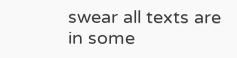swear all texts are in some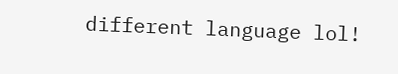different language lol!